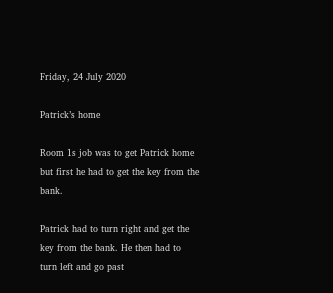Friday, 24 July 2020

Patrick’s home

Room 1s job was to get Patrick home but first he had to get the key from the bank.

Patrick had to turn right and get the key from the bank. He then had to turn left and go past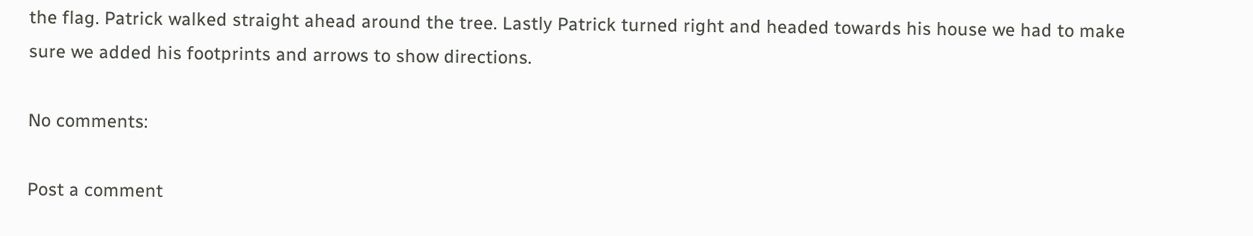the flag. Patrick walked straight ahead around the tree. Lastly Patrick turned right and headed towards his house we had to make sure we added his footprints and arrows to show directions.

No comments:

Post a comment